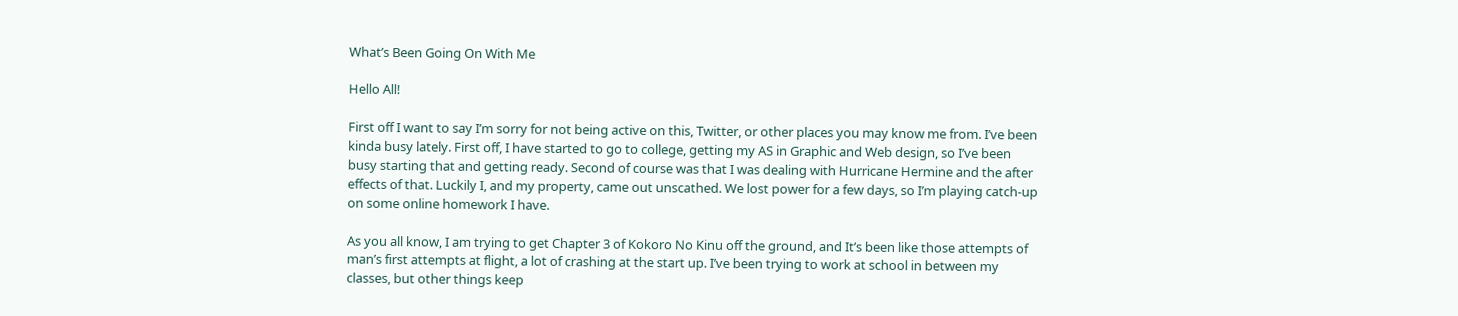What’s Been Going On With Me

Hello All!

First off I want to say I’m sorry for not being active on this, Twitter, or other places you may know me from. I’ve been kinda busy lately. First off, I have started to go to college, getting my AS in Graphic and Web design, so I’ve been busy starting that and getting ready. Second of course was that I was dealing with Hurricane Hermine and the after effects of that. Luckily I, and my property, came out unscathed. We lost power for a few days, so I’m playing catch-up on some online homework I have.

As you all know, I am trying to get Chapter 3 of Kokoro No Kinu off the ground, and It’s been like those attempts of man’s first attempts at flight, a lot of crashing at the start up. I’ve been trying to work at school in between my classes, but other things keep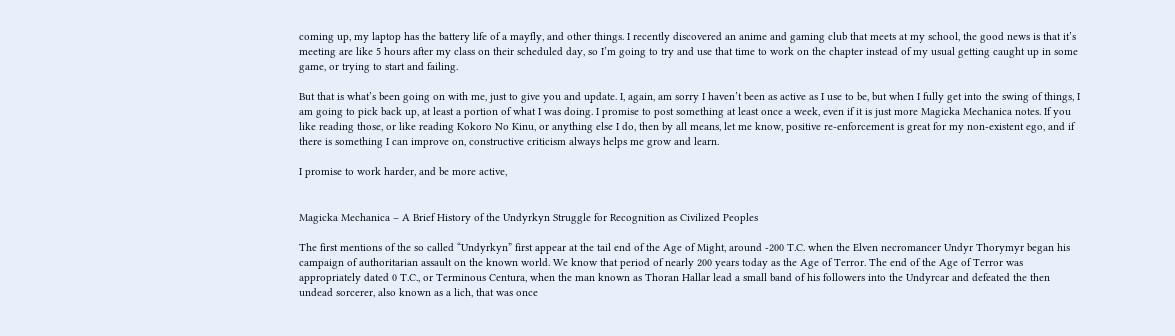coming up, my laptop has the battery life of a mayfly, and other things. I recently discovered an anime and gaming club that meets at my school, the good news is that it’s meeting are like 5 hours after my class on their scheduled day, so I’m going to try and use that time to work on the chapter instead of my usual getting caught up in some game, or trying to start and failing.

But that is what’s been going on with me, just to give you and update. I, again, am sorry I haven’t been as active as I use to be, but when I fully get into the swing of things, I am going to pick back up, at least a portion of what I was doing. I promise to post something at least once a week, even if it is just more Magicka Mechanica notes. If you like reading those, or like reading Kokoro No Kinu, or anything else I do, then by all means, let me know, positive re-enforcement is great for my non-existent ego, and if there is something I can improve on, constructive criticism always helps me grow and learn.

I promise to work harder, and be more active,


Magicka Mechanica – A Brief History of the Undyrkyn Struggle for Recognition as Civilized Peoples

The first mentions of the so called “Undyrkyn” first appear at the tail end of the Age of Might, around -200 T.C. when the Elven necromancer Undyr Thorymyr began his campaign of authoritarian assault on the known world. We know that period of nearly 200 years today as the Age of Terror. The end of the Age of Terror was appropriately dated 0 T.C., or Terminous Centura, when the man known as Thoran Hallar lead a small band of his followers into the Undyrcar and defeated the then undead sorcerer, also known as a lich, that was once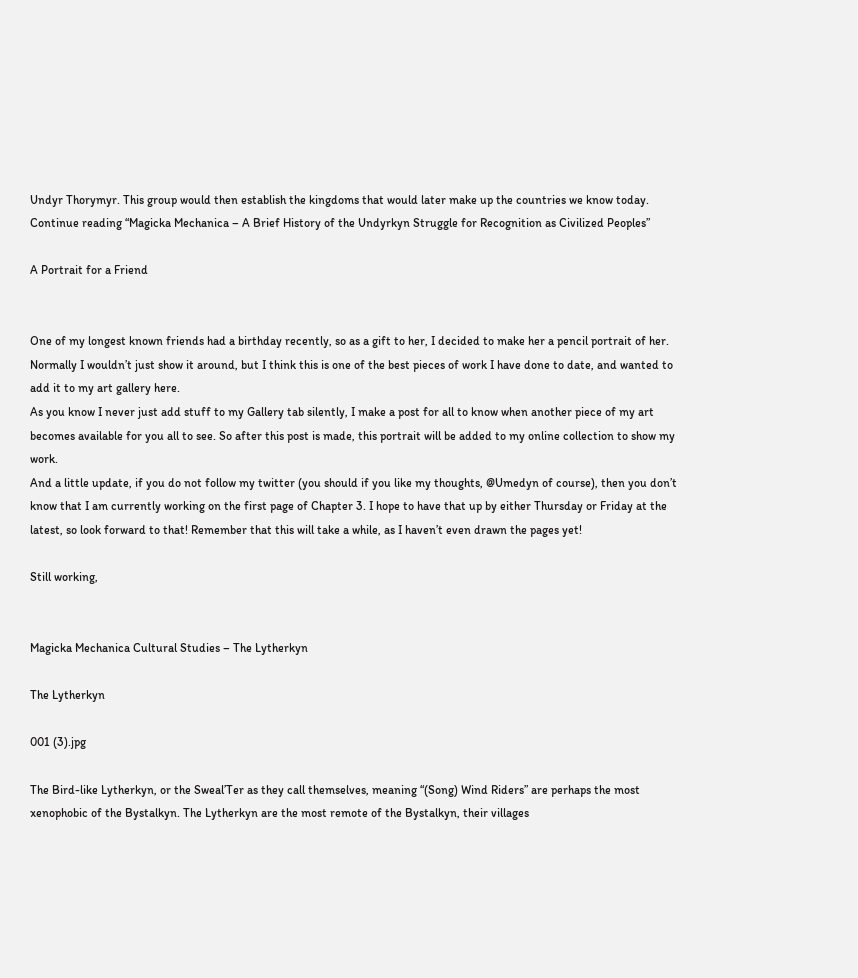Undyr Thorymyr. This group would then establish the kingdoms that would later make up the countries we know today. Continue reading “Magicka Mechanica – A Brief History of the Undyrkyn Struggle for Recognition as Civilized Peoples”

A Portrait for a Friend


One of my longest known friends had a birthday recently, so as a gift to her, I decided to make her a pencil portrait of her. Normally I wouldn’t just show it around, but I think this is one of the best pieces of work I have done to date, and wanted to add it to my art gallery here.
As you know I never just add stuff to my Gallery tab silently, I make a post for all to know when another piece of my art becomes available for you all to see. So after this post is made, this portrait will be added to my online collection to show my work.
And a little update, if you do not follow my twitter (you should if you like my thoughts, @Umedyn of course), then you don’t know that I am currently working on the first page of Chapter 3. I hope to have that up by either Thursday or Friday at the latest, so look forward to that! Remember that this will take a while, as I haven’t even drawn the pages yet!

Still working,


Magicka Mechanica Cultural Studies – The Lytherkyn

The Lytherkyn

001 (3).jpg

The Bird-like Lytherkyn, or the Sweal’Ter as they call themselves, meaning “(Song) Wind Riders” are perhaps the most xenophobic of the Bystalkyn. The Lytherkyn are the most remote of the Bystalkyn, their villages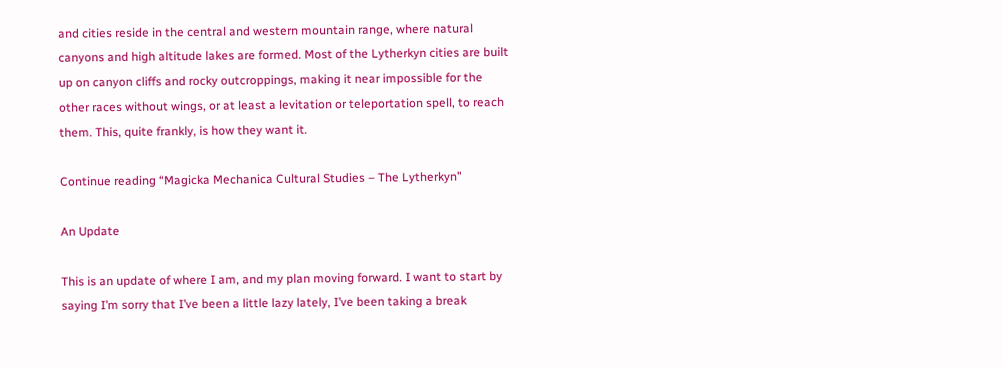and cities reside in the central and western mountain range, where natural canyons and high altitude lakes are formed. Most of the Lytherkyn cities are built up on canyon cliffs and rocky outcroppings, making it near impossible for the other races without wings, or at least a levitation or teleportation spell, to reach them. This, quite frankly, is how they want it.

Continue reading “Magicka Mechanica Cultural Studies – The Lytherkyn”

An Update

This is an update of where I am, and my plan moving forward. I want to start by saying I’m sorry that I’ve been a little lazy lately, I’ve been taking a break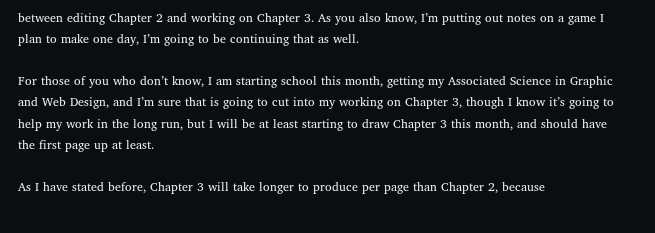between editing Chapter 2 and working on Chapter 3. As you also know, I’m putting out notes on a game I plan to make one day, I’m going to be continuing that as well.

For those of you who don’t know, I am starting school this month, getting my Associated Science in Graphic and Web Design, and I’m sure that is going to cut into my working on Chapter 3, though I know it’s going to help my work in the long run, but I will be at least starting to draw Chapter 3 this month, and should have the first page up at least.

As I have stated before, Chapter 3 will take longer to produce per page than Chapter 2, because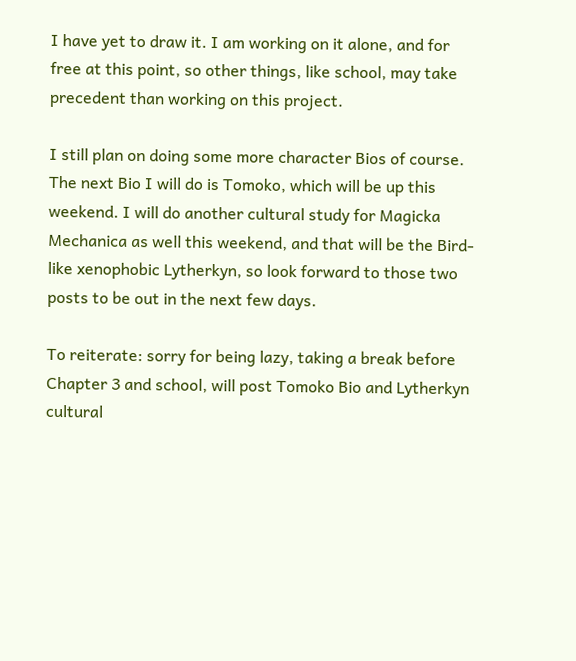I have yet to draw it. I am working on it alone, and for free at this point, so other things, like school, may take precedent than working on this project.

I still plan on doing some more character Bios of course. The next Bio I will do is Tomoko, which will be up this weekend. I will do another cultural study for Magicka Mechanica as well this weekend, and that will be the Bird-like xenophobic Lytherkyn, so look forward to those two posts to be out in the next few days.

To reiterate: sorry for being lazy, taking a break before Chapter 3 and school, will post Tomoko Bio and Lytherkyn cultural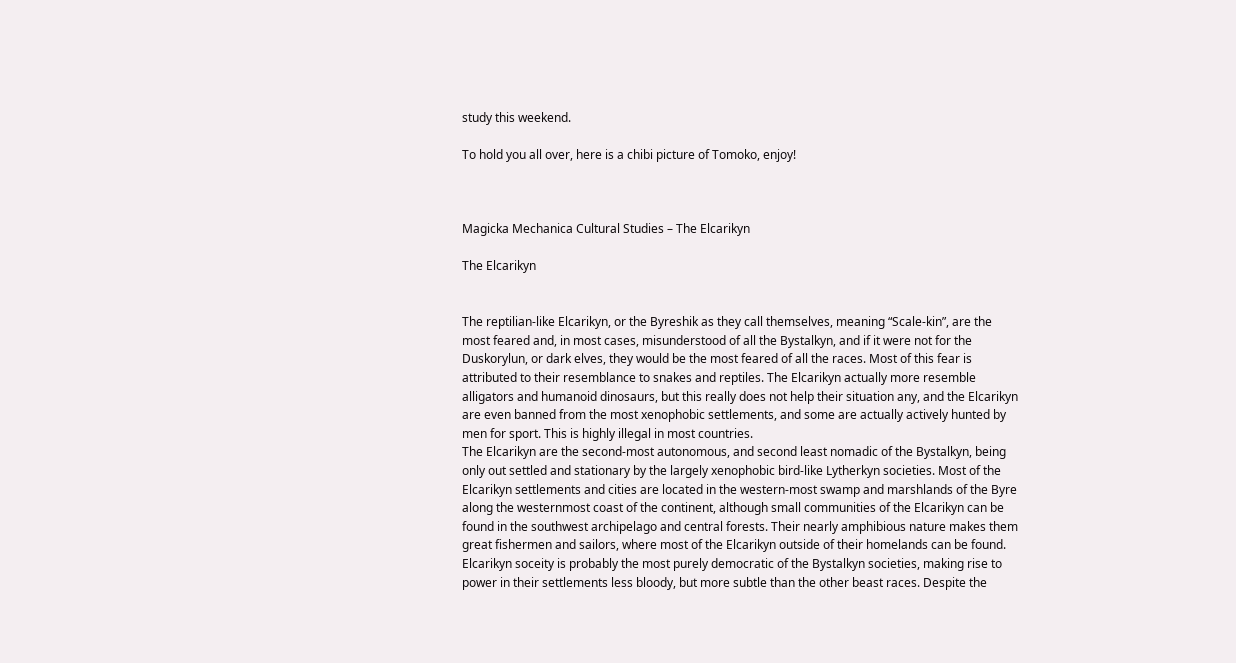study this weekend.

To hold you all over, here is a chibi picture of Tomoko, enjoy!



Magicka Mechanica Cultural Studies – The Elcarikyn

The Elcarikyn


The reptilian-like Elcarikyn, or the Byreshik as they call themselves, meaning “Scale-kin”, are the most feared and, in most cases, misunderstood of all the Bystalkyn, and if it were not for the Duskorylun, or dark elves, they would be the most feared of all the races. Most of this fear is attributed to their resemblance to snakes and reptiles. The Elcarikyn actually more resemble alligators and humanoid dinosaurs, but this really does not help their situation any, and the Elcarikyn are even banned from the most xenophobic settlements, and some are actually actively hunted by men for sport. This is highly illegal in most countries.
The Elcarikyn are the second-most autonomous, and second least nomadic of the Bystalkyn, being only out settled and stationary by the largely xenophobic bird-like Lytherkyn societies. Most of the Elcarikyn settlements and cities are located in the western-most swamp and marshlands of the Byre along the westernmost coast of the continent, although small communities of the Elcarikyn can be found in the southwest archipelago and central forests. Their nearly amphibious nature makes them great fishermen and sailors, where most of the Elcarikyn outside of their homelands can be found.
Elcarikyn soceity is probably the most purely democratic of the Bystalkyn societies, making rise to power in their settlements less bloody, but more subtle than the other beast races. Despite the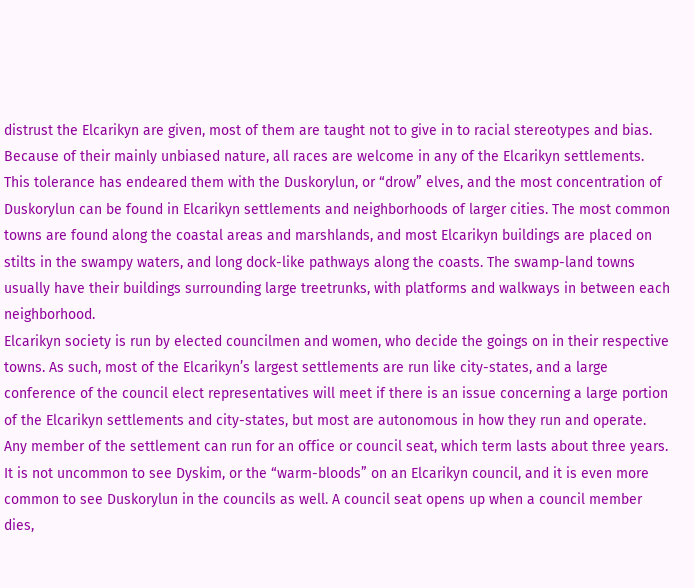distrust the Elcarikyn are given, most of them are taught not to give in to racial stereotypes and bias. Because of their mainly unbiased nature, all races are welcome in any of the Elcarikyn settlements. This tolerance has endeared them with the Duskorylun, or “drow” elves, and the most concentration of Duskorylun can be found in Elcarikyn settlements and neighborhoods of larger cities. The most common towns are found along the coastal areas and marshlands, and most Elcarikyn buildings are placed on stilts in the swampy waters, and long dock-like pathways along the coasts. The swamp-land towns usually have their buildings surrounding large treetrunks, with platforms and walkways in between each neighborhood.
Elcarikyn society is run by elected councilmen and women, who decide the goings on in their respective towns. As such, most of the Elcarikyn’s largest settlements are run like city-states, and a large conference of the council elect representatives will meet if there is an issue concerning a large portion of the Elcarikyn settlements and city-states, but most are autonomous in how they run and operate. Any member of the settlement can run for an office or council seat, which term lasts about three years. It is not uncommon to see Dyskim, or the “warm-bloods” on an Elcarikyn council, and it is even more common to see Duskorylun in the councils as well. A council seat opens up when a council member dies,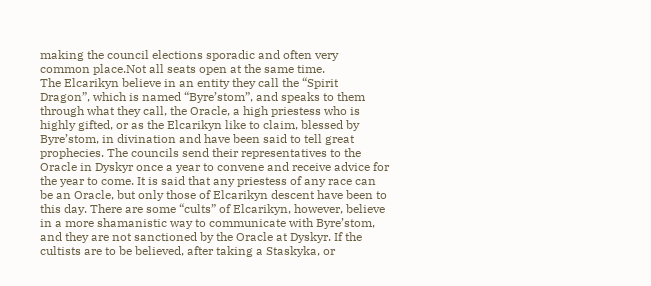making the council elections sporadic and often very common place.Not all seats open at the same time.
The Elcarikyn believe in an entity they call the “Spirit Dragon”, which is named “Byre’stom”, and speaks to them through what they call, the Oracle, a high priestess who is highly gifted, or as the Elcarikyn like to claim, blessed by Byre’stom, in divination and have been said to tell great prophecies. The councils send their representatives to the Oracle in Dyskyr once a year to convene and receive advice for the year to come. It is said that any priestess of any race can be an Oracle, but only those of Elcarikyn descent have been to this day. There are some “cults” of Elcarikyn, however, believe in a more shamanistic way to communicate with Byre’stom, and they are not sanctioned by the Oracle at Dyskyr. If the cultists are to be believed, after taking a Staskyka, or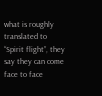what is roughly translated to “Spirit flight”, they say they can come face to face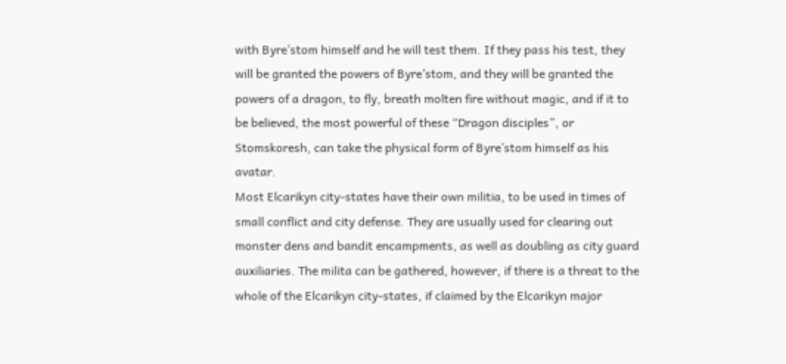with Byre’stom himself and he will test them. If they pass his test, they will be granted the powers of Byre’stom, and they will be granted the powers of a dragon, to fly, breath molten fire without magic, and if it to be believed, the most powerful of these “Dragon disciples”, or Stomskoresh, can take the physical form of Byre’stom himself as his avatar.
Most Elcarikyn city-states have their own militia, to be used in times of small conflict and city defense. They are usually used for clearing out monster dens and bandit encampments, as well as doubling as city guard auxiliaries. The milita can be gathered, however, if there is a threat to the whole of the Elcarikyn city-states, if claimed by the Elcarikyn major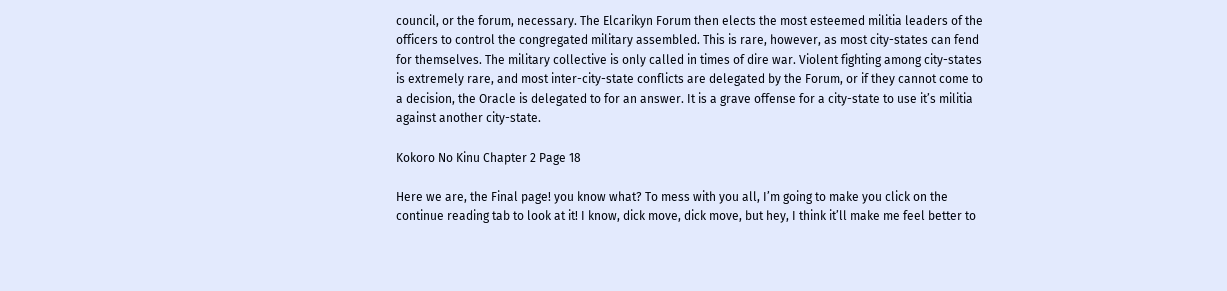council, or the forum, necessary. The Elcarikyn Forum then elects the most esteemed militia leaders of the officers to control the congregated military assembled. This is rare, however, as most city-states can fend for themselves. The military collective is only called in times of dire war. Violent fighting among city-states is extremely rare, and most inter-city-state conflicts are delegated by the Forum, or if they cannot come to a decision, the Oracle is delegated to for an answer. It is a grave offense for a city-state to use it’s militia against another city-state.

Kokoro No Kinu Chapter 2 Page 18

Here we are, the Final page! you know what? To mess with you all, I’m going to make you click on the continue reading tab to look at it! I know, dick move, dick move, but hey, I think it’ll make me feel better to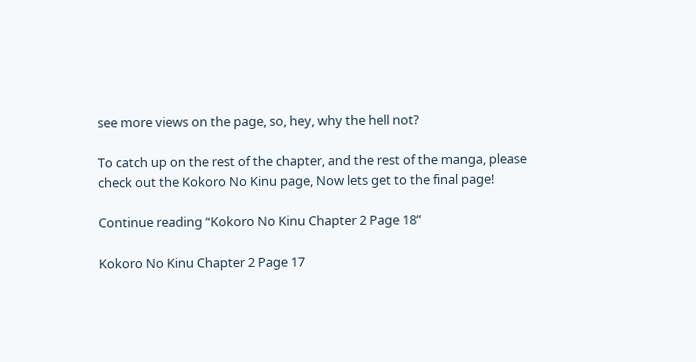see more views on the page, so, hey, why the hell not?

To catch up on the rest of the chapter, and the rest of the manga, please check out the Kokoro No Kinu page, Now lets get to the final page!

Continue reading “Kokoro No Kinu Chapter 2 Page 18”

Kokoro No Kinu Chapter 2 Page 17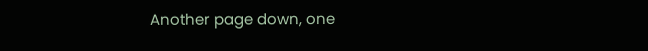Another page down, one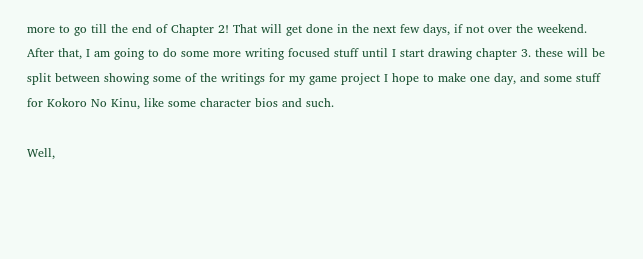more to go till the end of Chapter 2! That will get done in the next few days, if not over the weekend. After that, I am going to do some more writing focused stuff until I start drawing chapter 3. these will be split between showing some of the writings for my game project I hope to make one day, and some stuff for Kokoro No Kinu, like some character bios and such.

Well,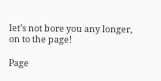let’s not bore you any longer, on to the page!

Page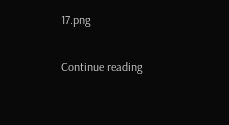17.png

Continue reading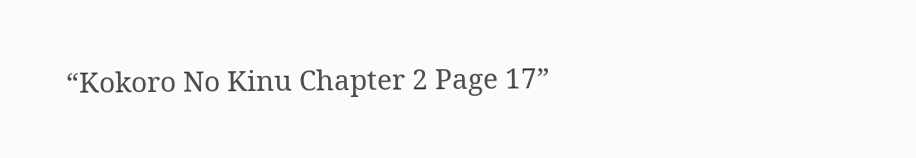“Kokoro No Kinu Chapter 2 Page 17”